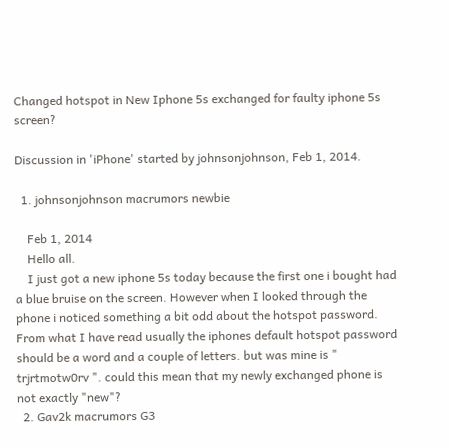Changed hotspot in New Iphone 5s exchanged for faulty iphone 5s screen?

Discussion in 'iPhone' started by johnsonjohnson, Feb 1, 2014.

  1. johnsonjohnson macrumors newbie

    Feb 1, 2014
    Hello all.
    I just got a new iphone 5s today because the first one i bought had a blue bruise on the screen. However when I looked through the phone i noticed something a bit odd about the hotspot password. From what I have read usually the iphones default hotspot password should be a word and a couple of letters. but was mine is " trjrtmotw0rv ". could this mean that my newly exchanged phone is not exactly "new"?
  2. Gav2k macrumors G3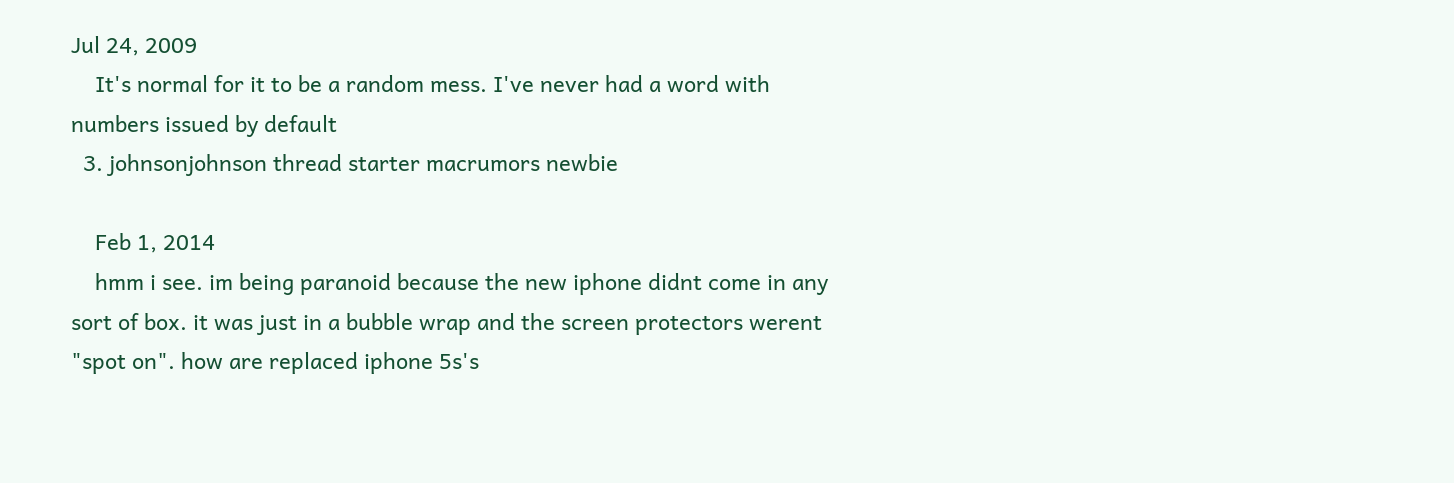Jul 24, 2009
    It's normal for it to be a random mess. I've never had a word with numbers issued by default
  3. johnsonjohnson thread starter macrumors newbie

    Feb 1, 2014
    hmm i see. im being paranoid because the new iphone didnt come in any sort of box. it was just in a bubble wrap and the screen protectors werent "spot on". how are replaced iphone 5s's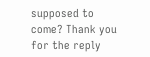supposed to come? Thank you for the reply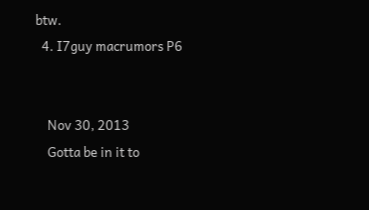btw.
  4. I7guy macrumors P6


    Nov 30, 2013
    Gotta be in it to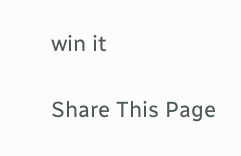win it

Share This Page